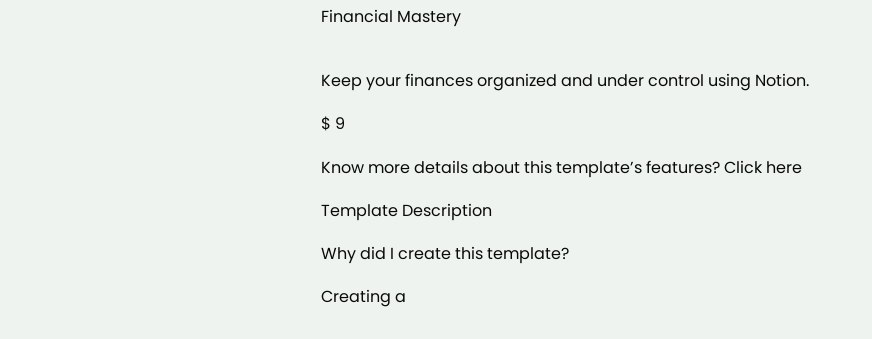Financial Mastery


Keep your finances organized and under control using Notion.

$ 9

Know more details about this template’s features? Click here

Template Description

Why did I create this template?

Creating a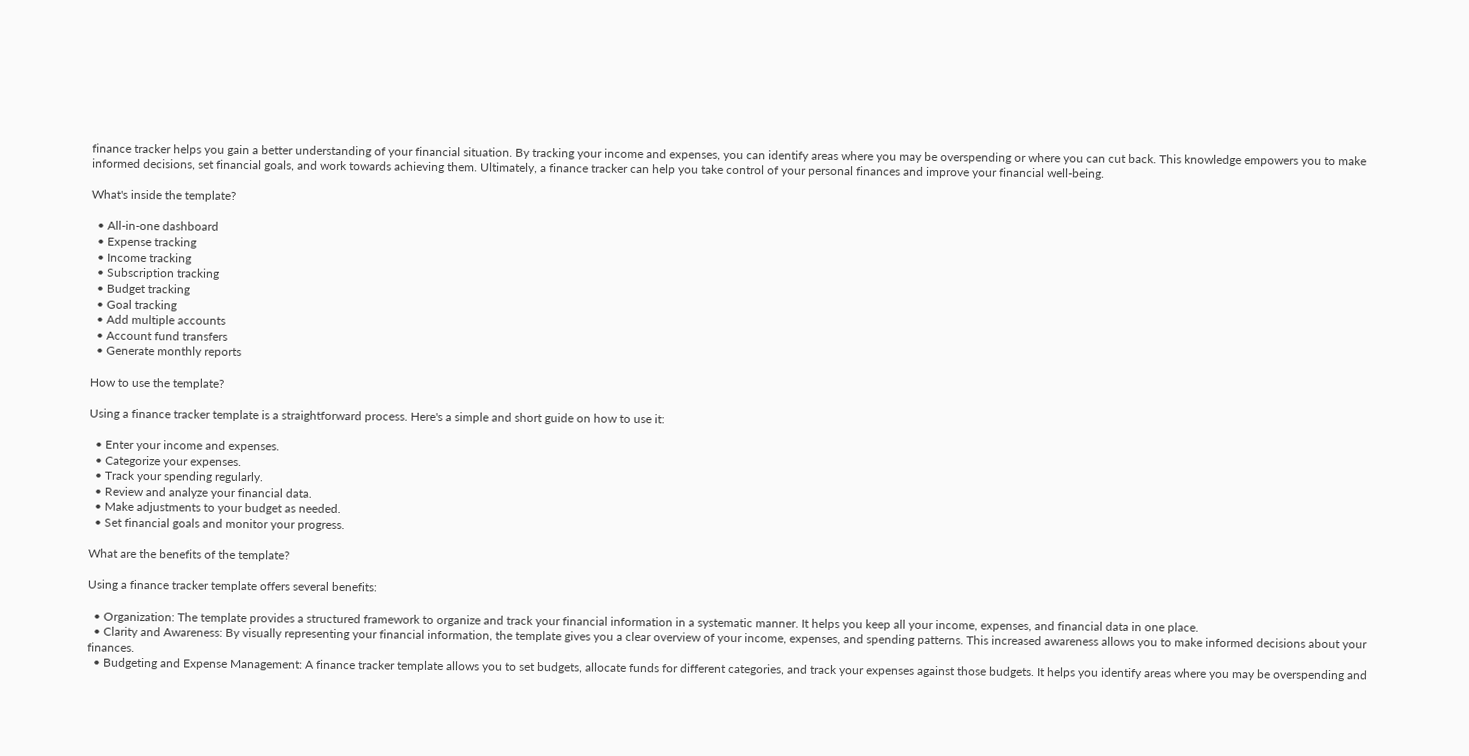finance tracker helps you gain a better understanding of your financial situation. By tracking your income and expenses, you can identify areas where you may be overspending or where you can cut back. This knowledge empowers you to make informed decisions, set financial goals, and work towards achieving them. Ultimately, a finance tracker can help you take control of your personal finances and improve your financial well-being.

What's inside the template?

  • All-in-one dashboard
  • Expense tracking
  • Income tracking
  • Subscription tracking
  • Budget tracking
  • Goal tracking
  • Add multiple accounts
  • Account fund transfers
  • Generate monthly reports

How to use the template?

Using a finance tracker template is a straightforward process. Here's a simple and short guide on how to use it:

  • Enter your income and expenses.
  • Categorize your expenses.
  • Track your spending regularly.
  • Review and analyze your financial data.
  • Make adjustments to your budget as needed.
  • Set financial goals and monitor your progress.

What are the benefits of the template?

Using a finance tracker template offers several benefits:

  • Organization: The template provides a structured framework to organize and track your financial information in a systematic manner. It helps you keep all your income, expenses, and financial data in one place.
  • Clarity and Awareness: By visually representing your financial information, the template gives you a clear overview of your income, expenses, and spending patterns. This increased awareness allows you to make informed decisions about your finances.
  • Budgeting and Expense Management: A finance tracker template allows you to set budgets, allocate funds for different categories, and track your expenses against those budgets. It helps you identify areas where you may be overspending and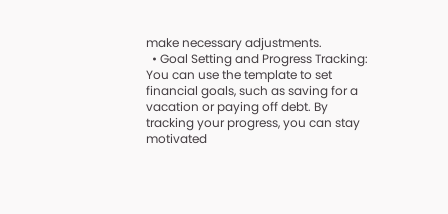make necessary adjustments.
  • Goal Setting and Progress Tracking: You can use the template to set financial goals, such as saving for a vacation or paying off debt. By tracking your progress, you can stay motivated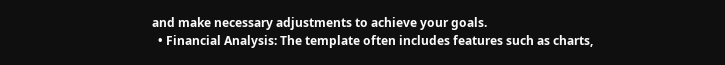and make necessary adjustments to achieve your goals.
  • Financial Analysis: The template often includes features such as charts,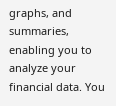graphs, and summaries, enabling you to analyze your financial data. You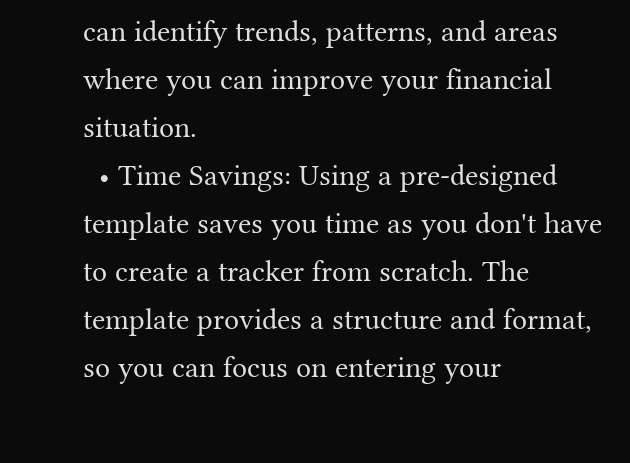can identify trends, patterns, and areas where you can improve your financial situation.
  • Time Savings: Using a pre-designed template saves you time as you don't have to create a tracker from scratch. The template provides a structure and format, so you can focus on entering your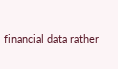financial data rather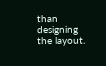than designing the layout.